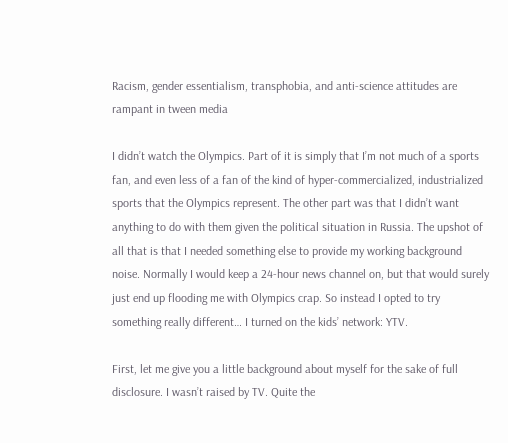Racism, gender essentialism, transphobia, and anti-science attitudes are rampant in tween media

I didn’t watch the Olympics. Part of it is simply that I’m not much of a sports fan, and even less of a fan of the kind of hyper-commercialized, industrialized sports that the Olympics represent. The other part was that I didn’t want anything to do with them given the political situation in Russia. The upshot of all that is that I needed something else to provide my working background noise. Normally I would keep a 24-hour news channel on, but that would surely just end up flooding me with Olympics crap. So instead I opted to try something really different… I turned on the kids’ network: YTV.

First, let me give you a little background about myself for the sake of full disclosure. I wasn’t raised by TV. Quite the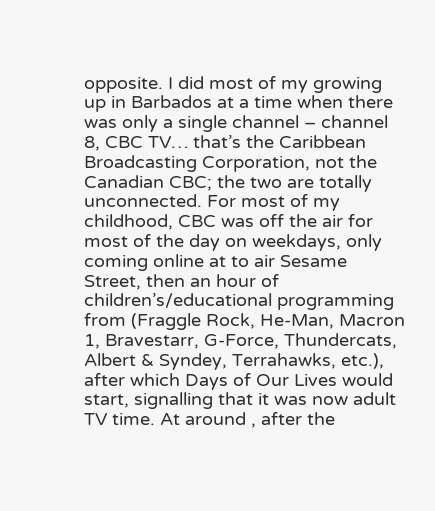opposite. I did most of my growing up in Barbados at a time when there was only a single channel – channel 8, CBC TV… that’s the Caribbean Broadcasting Corporation, not the Canadian CBC; the two are totally unconnected. For most of my childhood, CBC was off the air for most of the day on weekdays, only coming online at to air Sesame Street, then an hour of children’s/educational programming from (Fraggle Rock, He-Man, Macron 1, Bravestarr, G-Force, Thundercats, Albert & Syndey, Terrahawks, etc.), after which Days of Our Lives would start, signalling that it was now adult TV time. At around , after the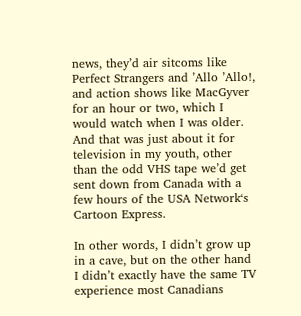news, they’d air sitcoms like Perfect Strangers and ’Allo ’Allo!, and action shows like MacGyver for an hour or two, which I would watch when I was older. And that was just about it for television in my youth, other than the odd VHS tape we’d get sent down from Canada with a few hours of the USA Network‘s Cartoon Express.

In other words, I didn’t grow up in a cave, but on the other hand I didn’t exactly have the same TV experience most Canadians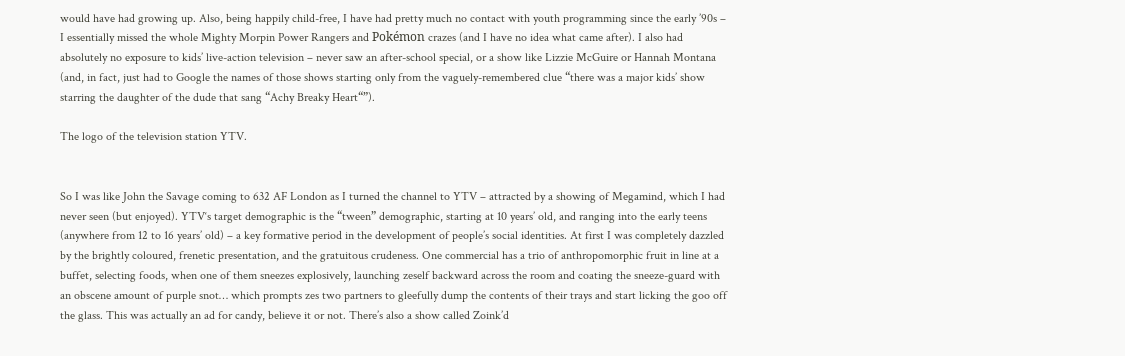would have had growing up. Also, being happily child-free, I have had pretty much no contact with youth programming since the early ’90s – I essentially missed the whole Mighty Morpin Power Rangers and Pokémon crazes (and I have no idea what came after). I also had absolutely no exposure to kids’ live-action television – never saw an after-school special, or a show like Lizzie McGuire or Hannah Montana (and, in fact, just had to Google the names of those shows starting only from the vaguely-remembered clue “there was a major kids’ show starring the daughter of the dude that sang “Achy Breaky Heart“”).

The logo of the television station YTV.


So I was like John the Savage coming to 632 AF London as I turned the channel to YTV – attracted by a showing of Megamind, which I had never seen (but enjoyed). YTV‘s target demographic is the “tween” demographic, starting at 10 years’ old, and ranging into the early teens (anywhere from 12 to 16 years’ old) – a key formative period in the development of people’s social identities. At first I was completely dazzled by the brightly coloured, frenetic presentation, and the gratuitous crudeness. One commercial has a trio of anthropomorphic fruit in line at a buffet, selecting foods, when one of them sneezes explosively, launching zeself backward across the room and coating the sneeze-guard with an obscene amount of purple snot… which prompts zes two partners to gleefully dump the contents of their trays and start licking the goo off the glass. This was actually an ad for candy, believe it or not. There’s also a show called Zoink’d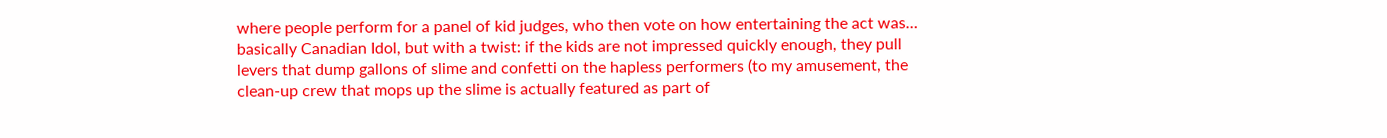where people perform for a panel of kid judges, who then vote on how entertaining the act was… basically Canadian Idol, but with a twist: if the kids are not impressed quickly enough, they pull levers that dump gallons of slime and confetti on the hapless performers (to my amusement, the clean-up crew that mops up the slime is actually featured as part of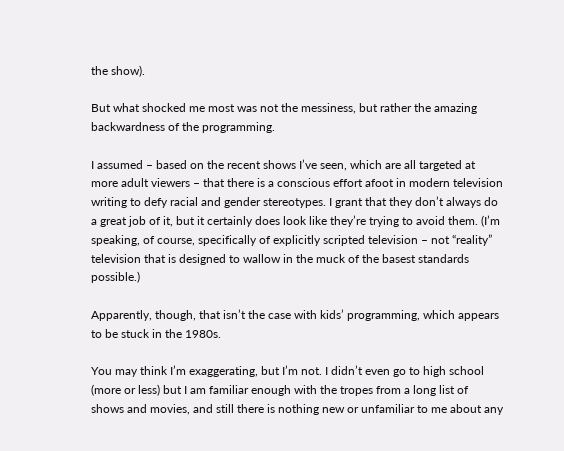the show).

But what shocked me most was not the messiness, but rather the amazing backwardness of the programming.

I assumed – based on the recent shows I’ve seen, which are all targeted at more adult viewers – that there is a conscious effort afoot in modern television writing to defy racial and gender stereotypes. I grant that they don’t always do a great job of it, but it certainly does look like they’re trying to avoid them. (I’m speaking, of course, specifically of explicitly scripted television – not “reality” television that is designed to wallow in the muck of the basest standards possible.)

Apparently, though, that isn’t the case with kids’ programming, which appears to be stuck in the 1980s.

You may think I’m exaggerating, but I’m not. I didn’t even go to high school (more or less) but I am familiar enough with the tropes from a long list of shows and movies, and still there is nothing new or unfamiliar to me about any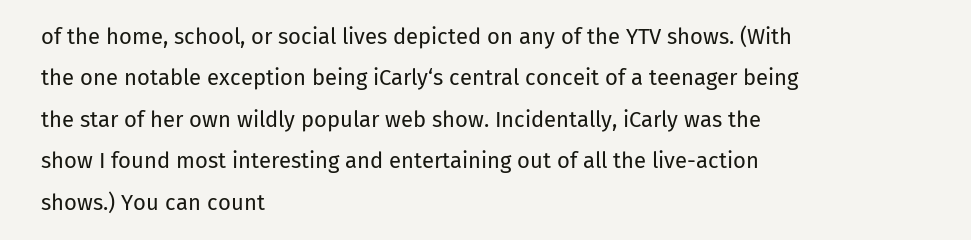of the home, school, or social lives depicted on any of the YTV shows. (With the one notable exception being iCarly‘s central conceit of a teenager being the star of her own wildly popular web show. Incidentally, iCarly was the show I found most interesting and entertaining out of all the live-action shows.) You can count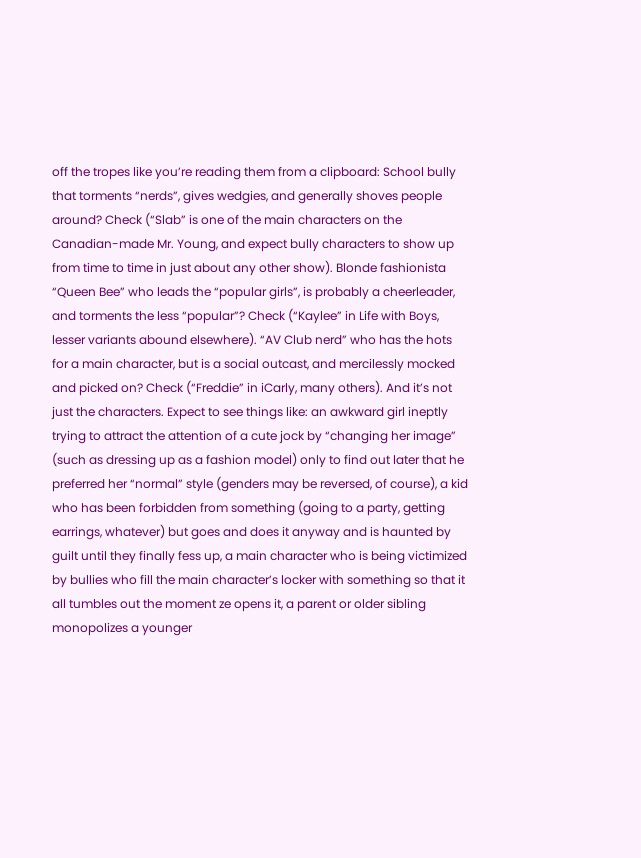off the tropes like you’re reading them from a clipboard: School bully that torments “nerds”, gives wedgies, and generally shoves people around? Check (“Slab” is one of the main characters on the Canadian-made Mr. Young, and expect bully characters to show up from time to time in just about any other show). Blonde fashionista “Queen Bee” who leads the “popular girls”, is probably a cheerleader, and torments the less “popular”? Check (“Kaylee” in Life with Boys, lesser variants abound elsewhere). “AV Club nerd” who has the hots for a main character, but is a social outcast, and mercilessly mocked and picked on? Check (“Freddie” in iCarly, many others). And it’s not just the characters. Expect to see things like: an awkward girl ineptly trying to attract the attention of a cute jock by “changing her image” (such as dressing up as a fashion model) only to find out later that he preferred her “normal” style (genders may be reversed, of course), a kid who has been forbidden from something (going to a party, getting earrings, whatever) but goes and does it anyway and is haunted by guilt until they finally fess up, a main character who is being victimized by bullies who fill the main character’s locker with something so that it all tumbles out the moment ze opens it, a parent or older sibling monopolizes a younger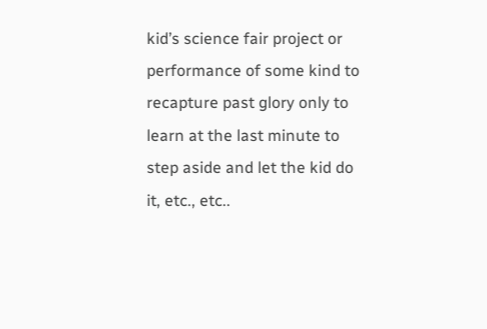kid’s science fair project or performance of some kind to recapture past glory only to learn at the last minute to step aside and let the kid do it, etc., etc..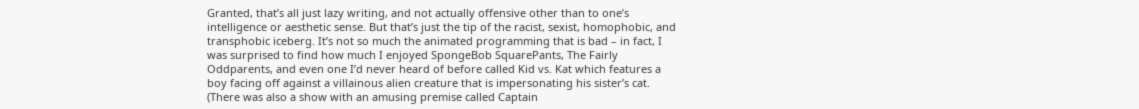Granted, that’s all just lazy writing, and not actually offensive other than to one’s intelligence or aesthetic sense. But that’s just the tip of the racist, sexist, homophobic, and transphobic iceberg. It’s not so much the animated programming that is bad – in fact, I was surprised to find how much I enjoyed SpongeBob SquarePants, The Fairly Oddparents, and even one I’d never heard of before called Kid vs. Kat which features a boy facing off against a villainous alien creature that is impersonating his sister’s cat. (There was also a show with an amusing premise called Captain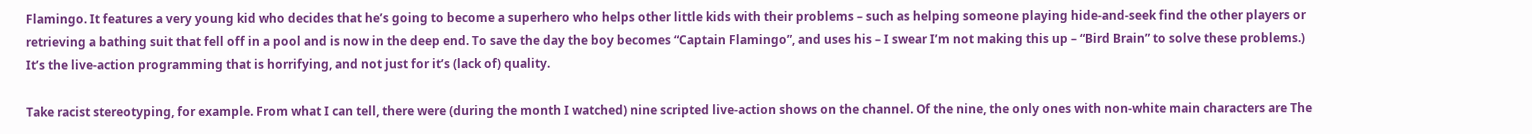Flamingo. It features a very young kid who decides that he’s going to become a superhero who helps other little kids with their problems – such as helping someone playing hide-and-seek find the other players or retrieving a bathing suit that fell off in a pool and is now in the deep end. To save the day the boy becomes “Captain Flamingo”, and uses his – I swear I’m not making this up – “Bird Brain” to solve these problems.) It’s the live-action programming that is horrifying, and not just for it’s (lack of) quality.

Take racist stereotyping, for example. From what I can tell, there were (during the month I watched) nine scripted live-action shows on the channel. Of the nine, the only ones with non-white main characters are The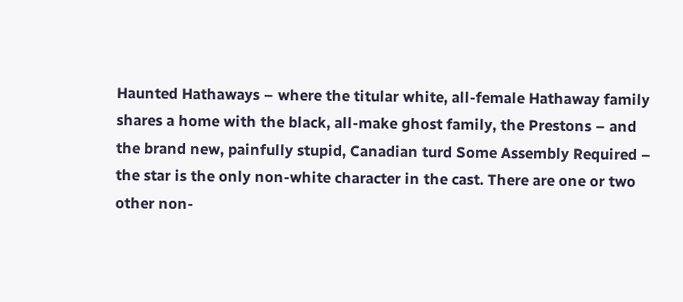Haunted Hathaways – where the titular white, all-female Hathaway family shares a home with the black, all-make ghost family, the Prestons – and the brand new, painfully stupid, Canadian turd Some Assembly Required – the star is the only non-white character in the cast. There are one or two other non-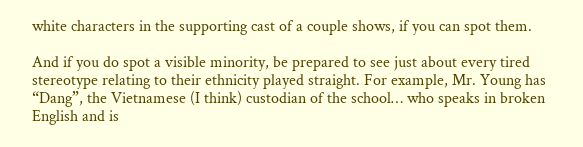white characters in the supporting cast of a couple shows, if you can spot them.

And if you do spot a visible minority, be prepared to see just about every tired stereotype relating to their ethnicity played straight. For example, Mr. Young has “Dang”, the Vietnamese (I think) custodian of the school… who speaks in broken English and is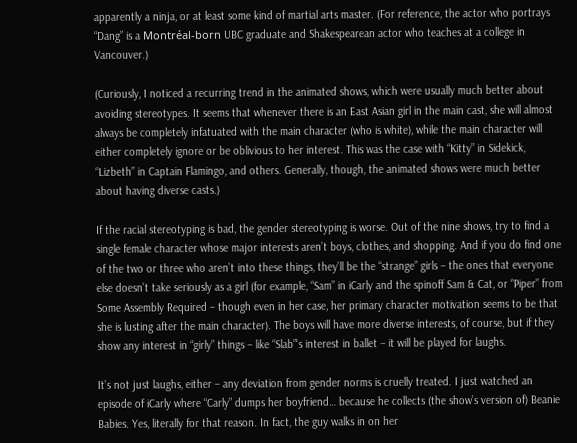apparently a ninja, or at least some kind of martial arts master. (For reference, the actor who portrays “Dang” is a Montréal-born UBC graduate and Shakespearean actor who teaches at a college in Vancouver.)

(Curiously, I noticed a recurring trend in the animated shows, which were usually much better about avoiding stereotypes. It seems that whenever there is an East Asian girl in the main cast, she will almost always be completely infatuated with the main character (who is white), while the main character will either completely ignore or be oblivious to her interest. This was the case with “Kitty” in Sidekick, “Lizbeth” in Captain Flamingo, and others. Generally, though, the animated shows were much better about having diverse casts.)

If the racial stereotyping is bad, the gender stereotyping is worse. Out of the nine shows, try to find a single female character whose major interests aren’t boys, clothes, and shopping. And if you do find one of the two or three who aren’t into these things, they’ll be the “strange” girls – the ones that everyone else doesn’t take seriously as a girl (for example, “Sam” in iCarly and the spinoff Sam & Cat, or “Piper” from Some Assembly Required – though even in her case, her primary character motivation seems to be that she is lusting after the main character). The boys will have more diverse interests, of course, but if they show any interest in “girly” things – like “Slab”‘s interest in ballet – it will be played for laughs.

It’s not just laughs, either – any deviation from gender norms is cruelly treated. I just watched an episode of iCarly where “Carly” dumps her boyfriend… because he collects (the show’s version of) Beanie Babies. Yes, literally for that reason. In fact, the guy walks in on her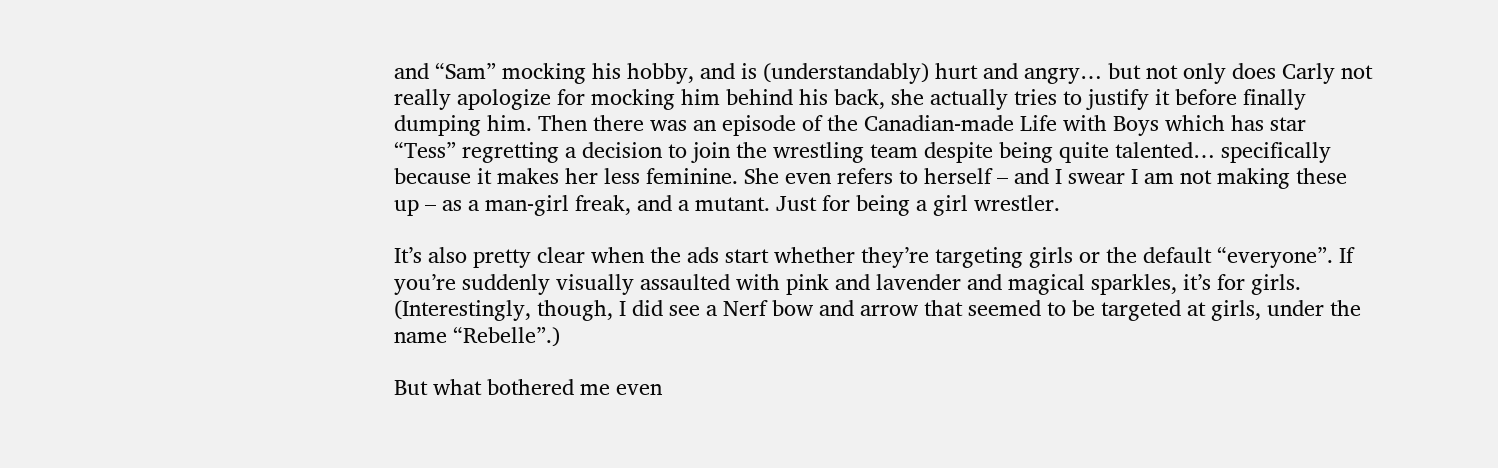and “Sam” mocking his hobby, and is (understandably) hurt and angry… but not only does Carly not really apologize for mocking him behind his back, she actually tries to justify it before finally dumping him. Then there was an episode of the Canadian-made Life with Boys which has star “Tess” regretting a decision to join the wrestling team despite being quite talented… specifically because it makes her less feminine. She even refers to herself – and I swear I am not making these up – as a man-girl freak, and a mutant. Just for being a girl wrestler.

It’s also pretty clear when the ads start whether they’re targeting girls or the default “everyone”. If you’re suddenly visually assaulted with pink and lavender and magical sparkles, it’s for girls. (Interestingly, though, I did see a Nerf bow and arrow that seemed to be targeted at girls, under the name “Rebelle”.)

But what bothered me even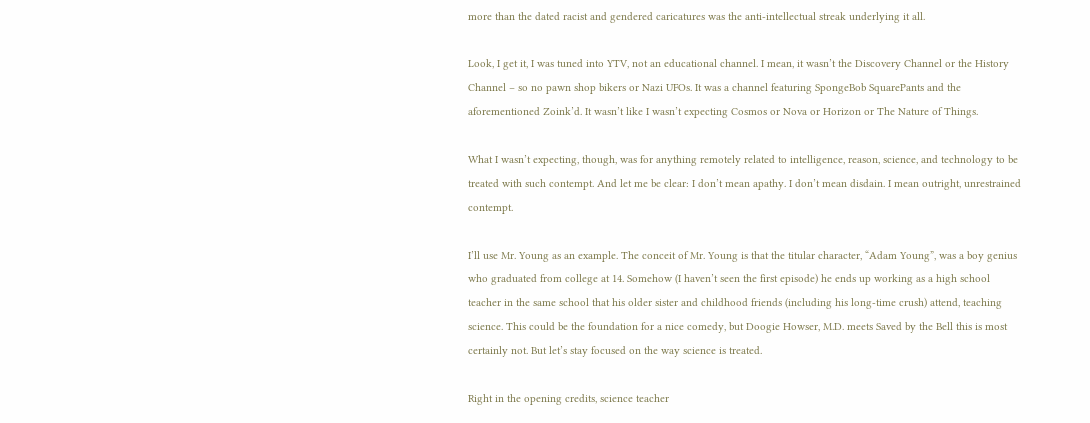more than the dated racist and gendered caricatures was the anti-intellectual streak underlying it all.

Look, I get it, I was tuned into YTV, not an educational channel. I mean, it wasn’t the Discovery Channel or the History Channel – so no pawn shop bikers or Nazi UFOs. It was a channel featuring SpongeBob SquarePants and the aforementioned Zoink’d. It wasn’t like I wasn’t expecting Cosmos or Nova or Horizon or The Nature of Things.

What I wasn’t expecting, though, was for anything remotely related to intelligence, reason, science, and technology to be treated with such contempt. And let me be clear: I don’t mean apathy. I don’t mean disdain. I mean outright, unrestrained contempt.

I’ll use Mr. Young as an example. The conceit of Mr. Young is that the titular character, “Adam Young”, was a boy genius who graduated from college at 14. Somehow (I haven’t seen the first episode) he ends up working as a high school teacher in the same school that his older sister and childhood friends (including his long-time crush) attend, teaching science. This could be the foundation for a nice comedy, but Doogie Howser, M.D. meets Saved by the Bell this is most certainly not. But let’s stay focused on the way science is treated.

Right in the opening credits, science teacher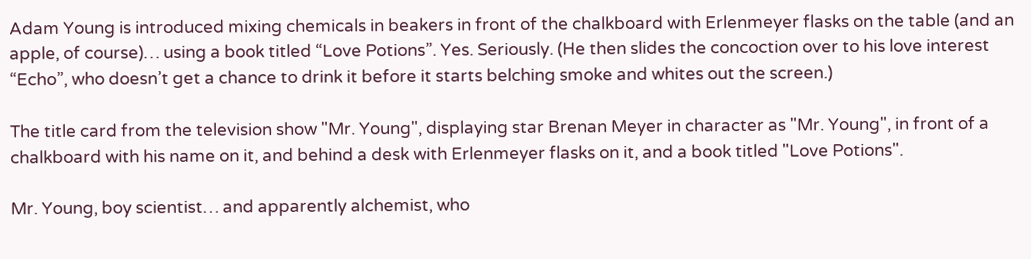Adam Young is introduced mixing chemicals in beakers in front of the chalkboard with Erlenmeyer flasks on the table (and an apple, of course)… using a book titled “Love Potions”. Yes. Seriously. (He then slides the concoction over to his love interest “Echo”, who doesn’t get a chance to drink it before it starts belching smoke and whites out the screen.)

The title card from the television show "Mr. Young", displaying star Brenan Meyer in character as "Mr. Young", in front of a chalkboard with his name on it, and behind a desk with Erlenmeyer flasks on it, and a book titled "Love Potions".

Mr. Young, boy scientist… and apparently alchemist, who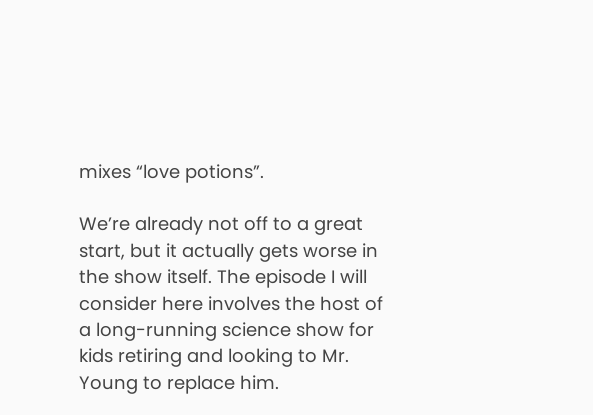mixes “love potions”.

We’re already not off to a great start, but it actually gets worse in the show itself. The episode I will consider here involves the host of a long-running science show for kids retiring and looking to Mr. Young to replace him.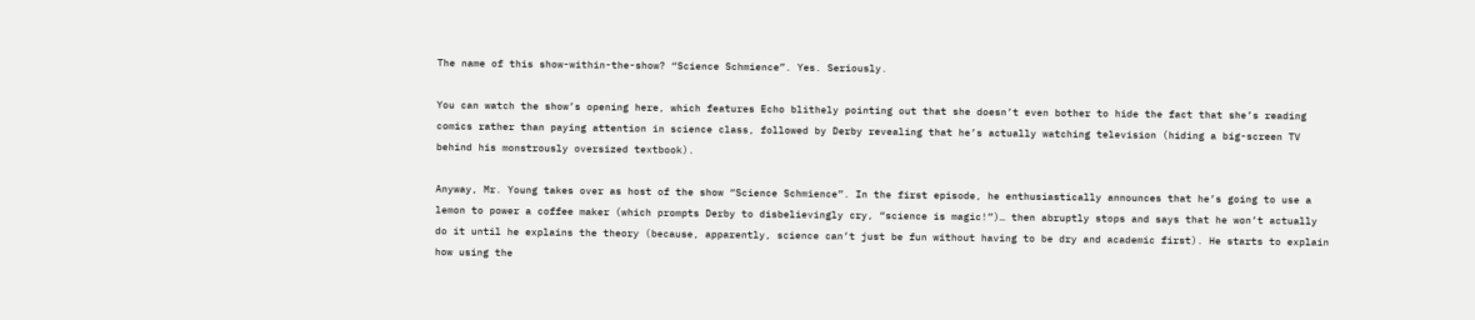The name of this show-within-the-show? “Science Schmience”. Yes. Seriously.

You can watch the show’s opening here, which features Echo blithely pointing out that she doesn’t even bother to hide the fact that she’s reading comics rather than paying attention in science class, followed by Derby revealing that he’s actually watching television (hiding a big-screen TV behind his monstrously oversized textbook).

Anyway, Mr. Young takes over as host of the show “Science Schmience”. In the first episode, he enthusiastically announces that he’s going to use a lemon to power a coffee maker (which prompts Derby to disbelievingly cry, “science is magic!”)… then abruptly stops and says that he won’t actually do it until he explains the theory (because, apparently, science can’t just be fun without having to be dry and academic first). He starts to explain how using the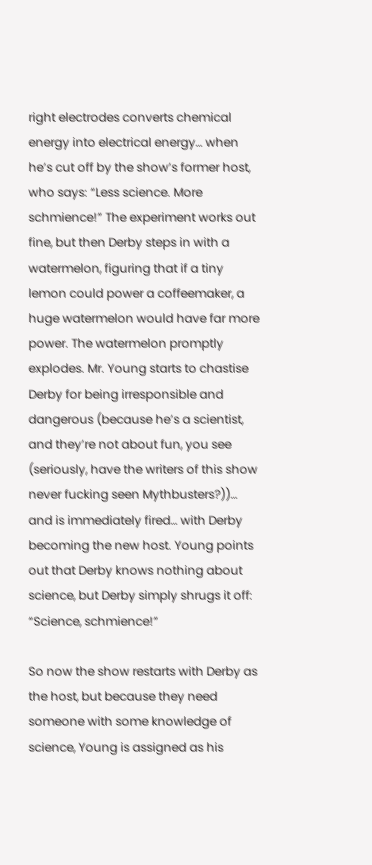right electrodes converts chemical energy into electrical energy… when he’s cut off by the show’s former host, who says: “Less science. More schmience!” The experiment works out fine, but then Derby steps in with a watermelon, figuring that if a tiny lemon could power a coffeemaker, a huge watermelon would have far more power. The watermelon promptly explodes. Mr. Young starts to chastise Derby for being irresponsible and dangerous (because he’s a scientist, and they’re not about fun, you see (seriously, have the writers of this show never fucking seen Mythbusters?))… and is immediately fired… with Derby becoming the new host. Young points out that Derby knows nothing about science, but Derby simply shrugs it off: “Science, schmience!”

So now the show restarts with Derby as the host, but because they need someone with some knowledge of science, Young is assigned as his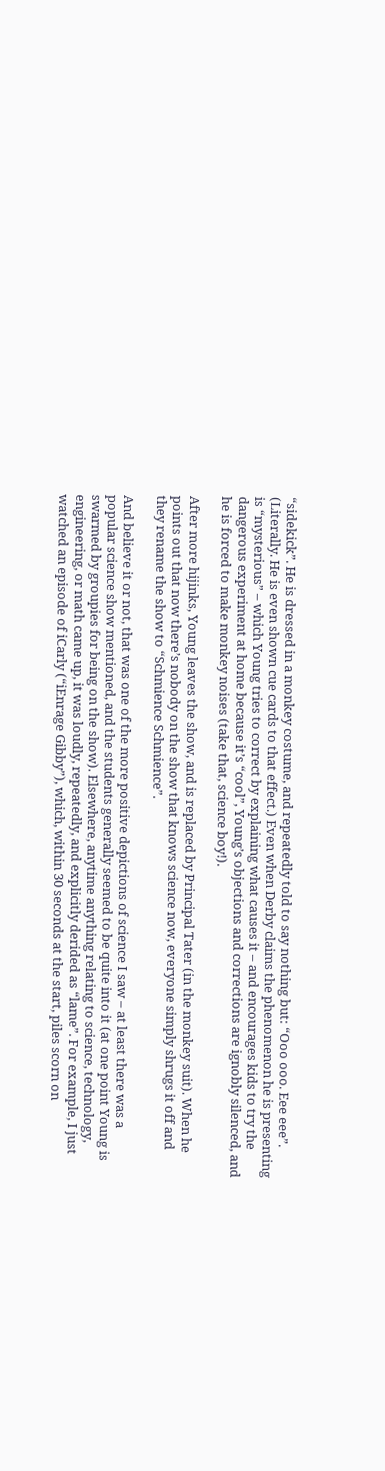“sidekick”. He is dressed in a monkey costume, and repeatedly told to say nothing but: “Ooo ooo. Eee eee”. (Literally. He is even shown cue cards to that effect.) Even when Derby claims the phenomenon he is presenting is “mysterious” – which Young tries to correct by explaining what causes it – and encourages kids to try the dangerous experiment at home because it’s “cool”, Young’s objections and corrections are ignobly silenced, and he is forced to make monkey noises (take that, science boy!).

After more hijinks, Young leaves the show, and is replaced by Principal Tater (in the monkey suit). When he points out that now there’s nobody on the show that knows science now, everyone simply shrugs it off and they rename the show to “Schmience Schmience”.

And believe it or not, that was one of the more positive depictions of science I saw – at least there was a popular science show mentioned, and the students generally seemed to be quite into it (at one point Young is swarmed by groupies for being on the show). Elsewhere, anytime anything relating to science, technology, engineering, or math came up, it was loudly, repeatedly, and explicitly derided as “lame”. For example, I just watched an episode of iCarly (“iEnrage Gibby”), which, within 30 seconds at the start, piles scorn on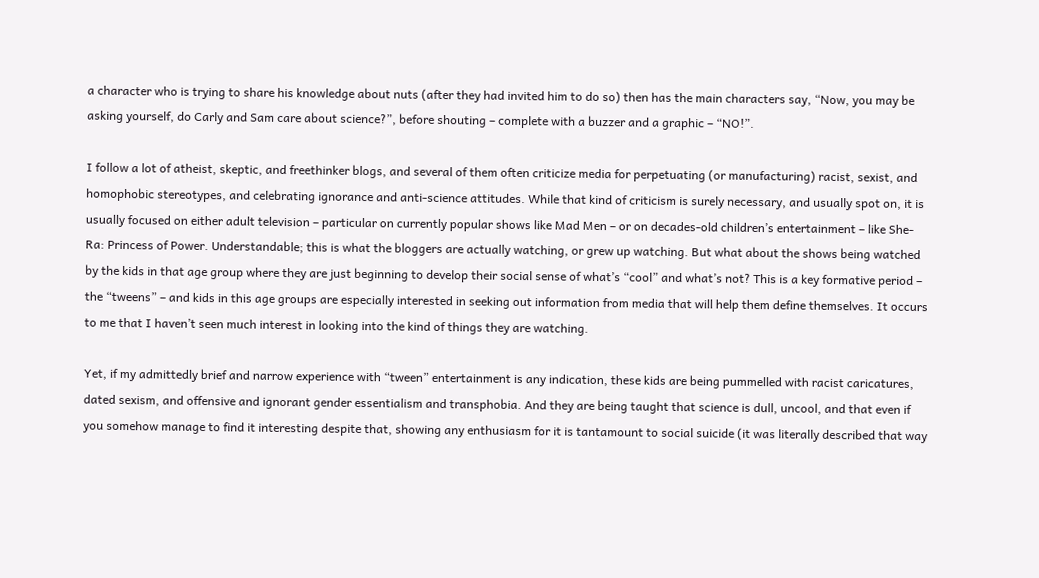a character who is trying to share his knowledge about nuts (after they had invited him to do so) then has the main characters say, “Now, you may be asking yourself, do Carly and Sam care about science?”, before shouting – complete with a buzzer and a graphic – “NO!”.

I follow a lot of atheist, skeptic, and freethinker blogs, and several of them often criticize media for perpetuating (or manufacturing) racist, sexist, and homophobic stereotypes, and celebrating ignorance and anti-science attitudes. While that kind of criticism is surely necessary, and usually spot on, it is usually focused on either adult television – particular on currently popular shows like Mad Men – or on decades-old children’s entertainment – like She-Ra: Princess of Power. Understandable; this is what the bloggers are actually watching, or grew up watching. But what about the shows being watched by the kids in that age group where they are just beginning to develop their social sense of what’s “cool” and what’s not? This is a key formative period – the “tweens” – and kids in this age groups are especially interested in seeking out information from media that will help them define themselves. It occurs to me that I haven’t seen much interest in looking into the kind of things they are watching.

Yet, if my admittedly brief and narrow experience with “tween” entertainment is any indication, these kids are being pummelled with racist caricatures, dated sexism, and offensive and ignorant gender essentialism and transphobia. And they are being taught that science is dull, uncool, and that even if you somehow manage to find it interesting despite that, showing any enthusiasm for it is tantamount to social suicide (it was literally described that way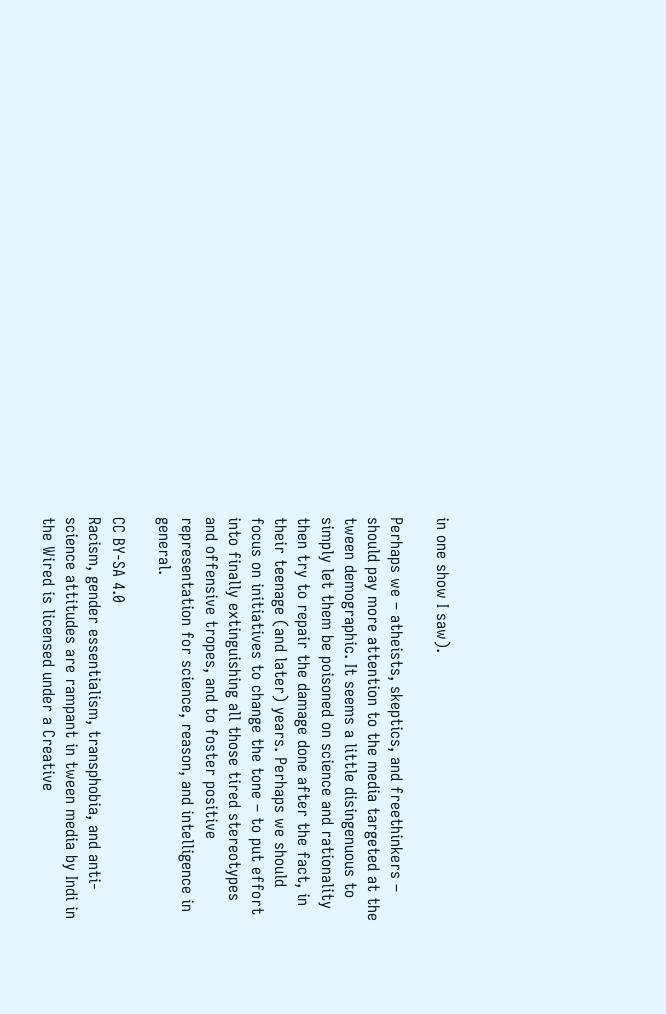in one show I saw).

Perhaps we – atheists, skeptics, and freethinkers – should pay more attention to the media targeted at the tween demographic. It seems a little disingenuous to simply let them be poisoned on science and rationality then try to repair the damage done after the fact, in their teenage (and later) years. Perhaps we should focus on initiatives to change the tone – to put effort into finally extinguishing all those tired stereotypes and offensive tropes, and to foster positive representation for science, reason, and intelligence in general.

CC BY-SA 4.0
Racism, gender essentialism, transphobia, and anti-science attitudes are rampant in tween media by Indi in the Wired is licensed under a Creative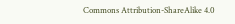Commons Attribution-ShareAlike 4.0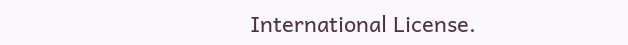International License.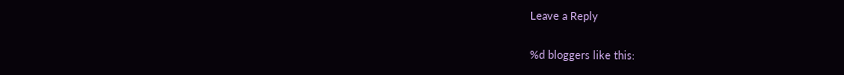Leave a Reply

%d bloggers like this: